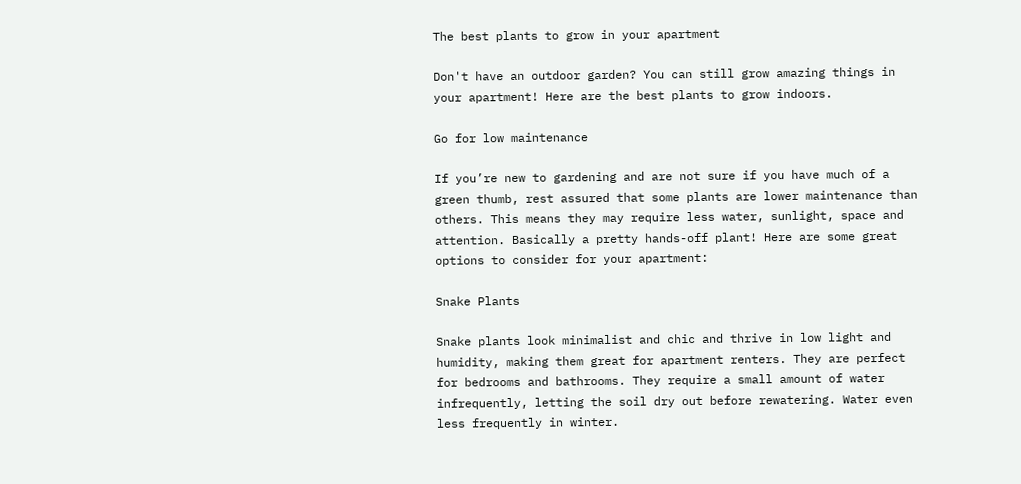The best plants to grow in your apartment

Don't have an outdoor garden? You can still grow amazing things in your apartment! Here are the best plants to grow indoors.

Go for low maintenance

If you’re new to gardening and are not sure if you have much of a green thumb, rest assured that some plants are lower maintenance than others. This means they may require less water, sunlight, space and attention. Basically a pretty hands-off plant! Here are some great options to consider for your apartment:

Snake Plants

Snake plants look minimalist and chic and thrive in low light and humidity, making them great for apartment renters. They are perfect for bedrooms and bathrooms. They require a small amount of water infrequently, letting the soil dry out before rewatering. Water even less frequently in winter.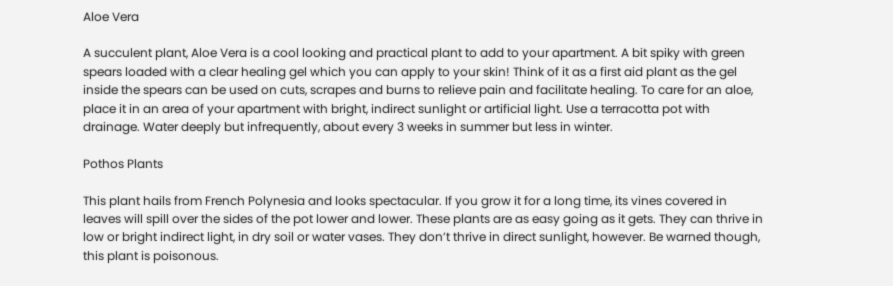Aloe Vera

A succulent plant, Aloe Vera is a cool looking and practical plant to add to your apartment. A bit spiky with green spears loaded with a clear healing gel which you can apply to your skin! Think of it as a first aid plant as the gel inside the spears can be used on cuts, scrapes and burns to relieve pain and facilitate healing. To care for an aloe, place it in an area of your apartment with bright, indirect sunlight or artificial light. Use a terracotta pot with drainage. Water deeply but infrequently, about every 3 weeks in summer but less in winter.

Pothos Plants

This plant hails from French Polynesia and looks spectacular. If you grow it for a long time, its vines covered in leaves will spill over the sides of the pot lower and lower. These plants are as easy going as it gets. They can thrive in low or bright indirect light, in dry soil or water vases. They don’t thrive in direct sunlight, however. Be warned though, this plant is poisonous.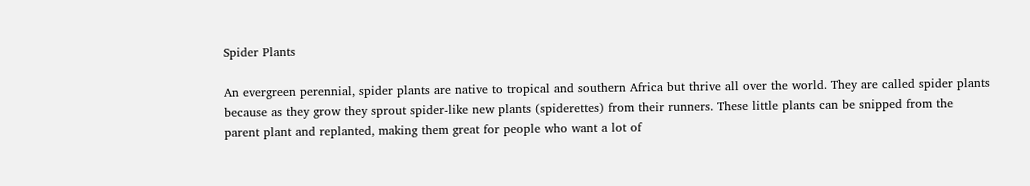Spider Plants

An evergreen perennial, spider plants are native to tropical and southern Africa but thrive all over the world. They are called spider plants because as they grow they sprout spider-like new plants (spiderettes) from their runners. These little plants can be snipped from the parent plant and replanted, making them great for people who want a lot of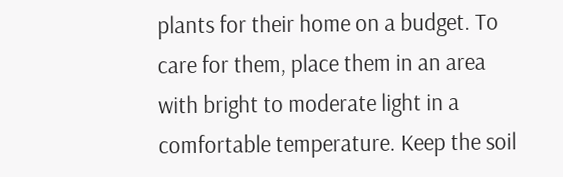plants for their home on a budget. To care for them, place them in an area with bright to moderate light in a comfortable temperature. Keep the soil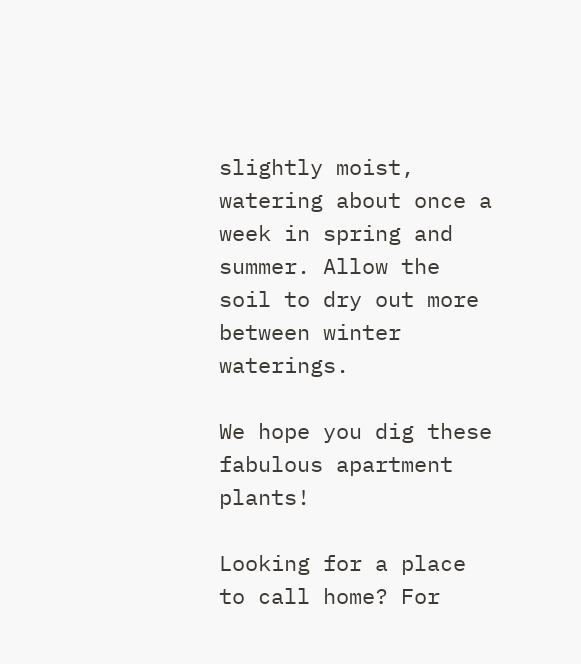slightly moist, watering about once a week in spring and summer. Allow the soil to dry out more between winter waterings.

We hope you dig these fabulous apartment plants!

Looking for a place to call home? For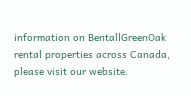information on BentallGreenOak rental properties across Canada, please visit our website.